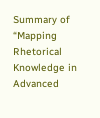Summary of “Mapping Rhetorical Knowledge in Advanced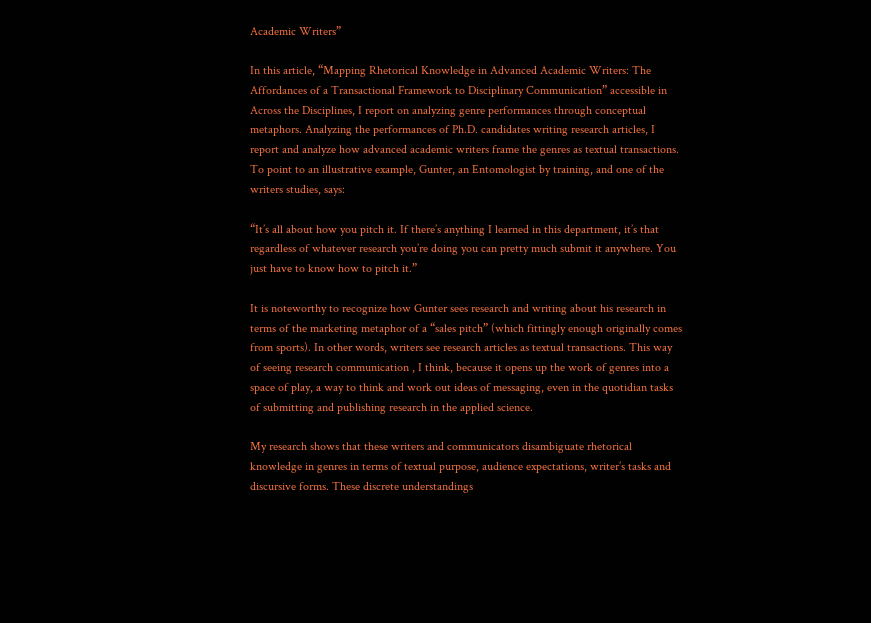Academic Writers”

In this article, “Mapping Rhetorical Knowledge in Advanced Academic Writers: The Affordances of a Transactional Framework to Disciplinary Communication” accessible in Across the Disciplines, I report on analyzing genre performances through conceptual metaphors. Analyzing the performances of Ph.D. candidates writing research articles, I report and analyze how advanced academic writers frame the genres as textual transactions. To point to an illustrative example, Gunter, an Entomologist by training, and one of the writers studies, says:

“It’s all about how you pitch it. If there’s anything I learned in this department, it’s that regardless of whatever research you’re doing you can pretty much submit it anywhere. You just have to know how to pitch it.”

It is noteworthy to recognize how Gunter sees research and writing about his research in terms of the marketing metaphor of a “sales pitch” (which fittingly enough originally comes from sports). In other words, writers see research articles as textual transactions. This way of seeing research communication , I think, because it opens up the work of genres into a space of play, a way to think and work out ideas of messaging, even in the quotidian tasks of submitting and publishing research in the applied science.

My research shows that these writers and communicators disambiguate rhetorical knowledge in genres in terms of textual purpose, audience expectations, writer’s tasks and discursive forms. These discrete understandings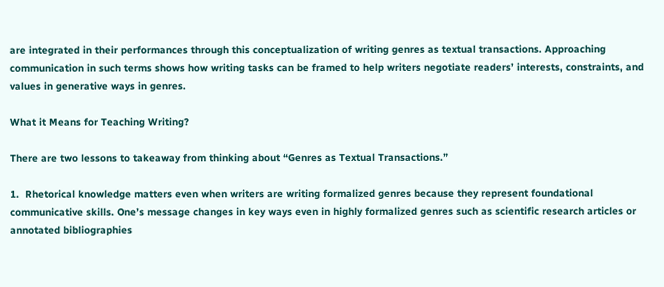are integrated in their performances through this conceptualization of writing genres as textual transactions. Approaching communication in such terms shows how writing tasks can be framed to help writers negotiate readers’ interests, constraints, and values in generative ways in genres.

What it Means for Teaching Writing?

There are two lessons to takeaway from thinking about “Genres as Textual Transactions.”

1.  Rhetorical knowledge matters even when writers are writing formalized genres because they represent foundational communicative skills. One’s message changes in key ways even in highly formalized genres such as scientific research articles or annotated bibliographies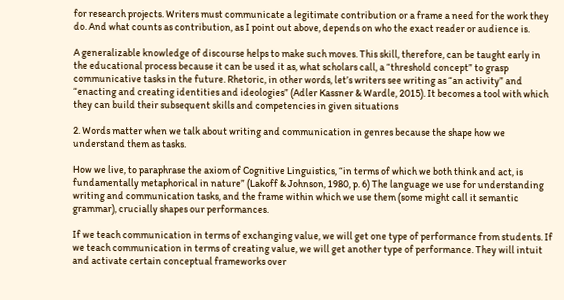for research projects. Writers must communicate a legitimate contribution or a frame a need for the work they do. And what counts as contribution, as I point out above, depends on who the exact reader or audience is.

A generalizable knowledge of discourse helps to make such moves. This skill, therefore, can be taught early in the educational process because it can be used it as, what scholars call, a “threshold concept” to grasp communicative tasks in the future. Rhetoric, in other words, let’s writers see writing as “an activity” and “enacting and creating identities and ideologies” (Adler Kassner & Wardle, 2015). It becomes a tool with which they can build their subsequent skills and competencies in given situations

2. Words matter when we talk about writing and communication in genres because the shape how we understand them as tasks.

How we live, to paraphrase the axiom of Cognitive Linguistics, “in terms of which we both think and act, is fundamentally metaphorical in nature” (Lakoff & Johnson, 1980, p. 6) The language we use for understanding writing and communication tasks, and the frame within which we use them (some might call it semantic grammar), crucially shapes our performances.

If we teach communication in terms of exchanging value, we will get one type of performance from students. If we teach communication in terms of creating value, we will get another type of performance. They will intuit and activate certain conceptual frameworks over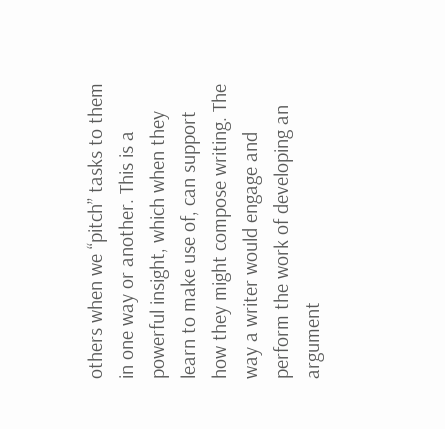others when we “pitch” tasks to them in one way or another. This is a powerful insight, which when they learn to make use of, can support how they might compose writing. The way a writer would engage and perform the work of developing an argument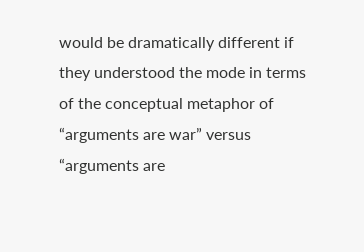would be dramatically different if they understood the mode in terms of the conceptual metaphor of “arguments are war” versus “arguments are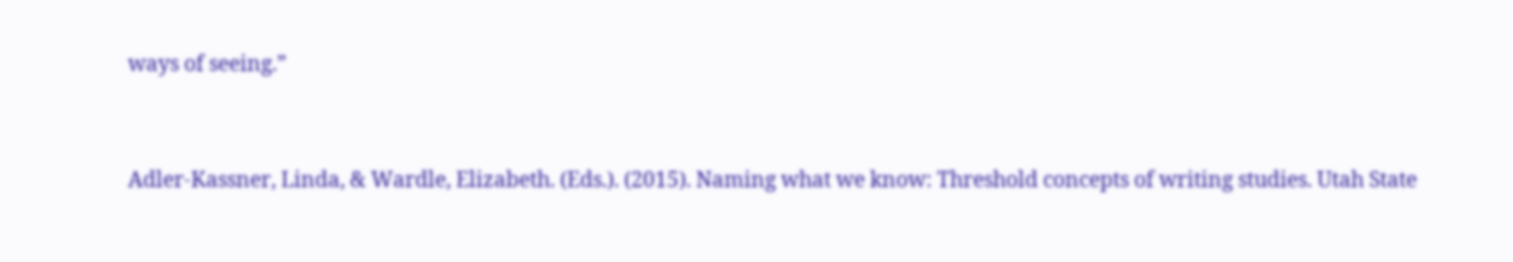ways of seeing.”


Adler-Kassner, Linda, & Wardle, Elizabeth. (Eds.). (2015). Naming what we know: Threshold concepts of writing studies. Utah State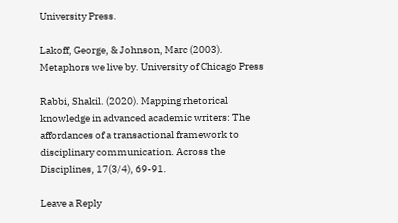University Press.

Lakoff, George, & Johnson, Marc (2003). Metaphors we live by. University of Chicago Press

Rabbi, Shakil. (2020). Mapping rhetorical knowledge in advanced academic writers: The affordances of a transactional framework to disciplinary communication. Across the Disciplines, 17(3/4), 69-91.

Leave a Reply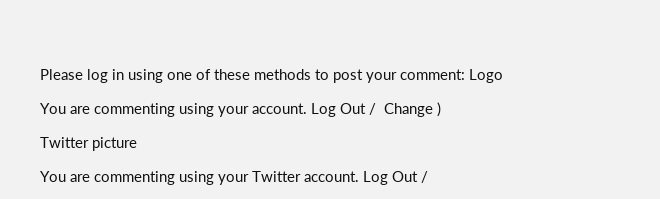Please log in using one of these methods to post your comment: Logo

You are commenting using your account. Log Out /  Change )

Twitter picture

You are commenting using your Twitter account. Log Out /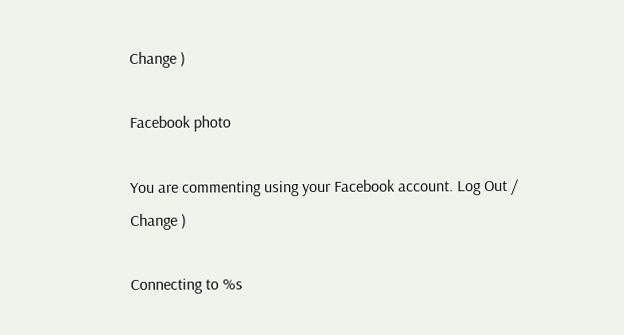Change )

Facebook photo

You are commenting using your Facebook account. Log Out /  Change )

Connecting to %s